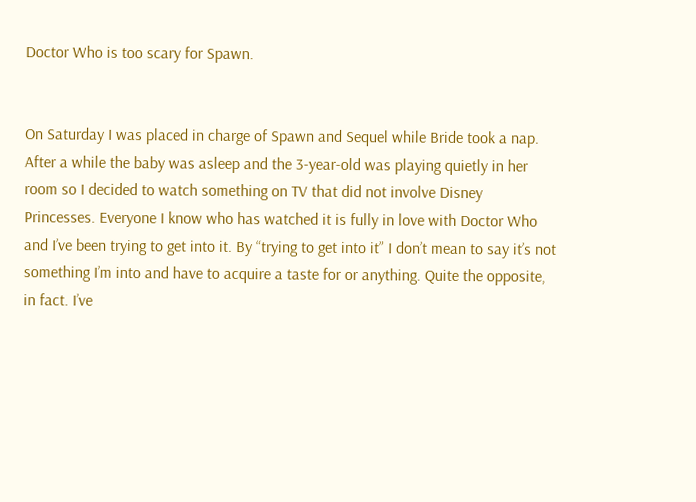Doctor Who is too scary for Spawn.


On Saturday I was placed in charge of Spawn and Sequel while Bride took a nap. After a while the baby was asleep and the 3-year-old was playing quietly in her room so I decided to watch something on TV that did not involve Disney Princesses. Everyone I know who has watched it is fully in love with Doctor Who and I’ve been trying to get into it. By “trying to get into it” I don’t mean to say it’s not something I’m into and have to acquire a taste for or anything. Quite the opposite, in fact. I’ve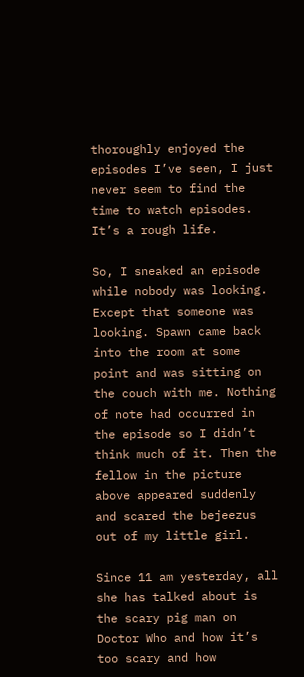thoroughly enjoyed the episodes I’ve seen, I just never seem to find the time to watch episodes. It’s a rough life.

So, I sneaked an episode while nobody was looking. Except that someone was looking. Spawn came back into the room at some point and was sitting on the couch with me. Nothing of note had occurred in the episode so I didn’t think much of it. Then the fellow in the picture above appeared suddenly and scared the bejeezus out of my little girl.

Since 11 am yesterday, all she has talked about is the scary pig man on Doctor Who and how it’s too scary and how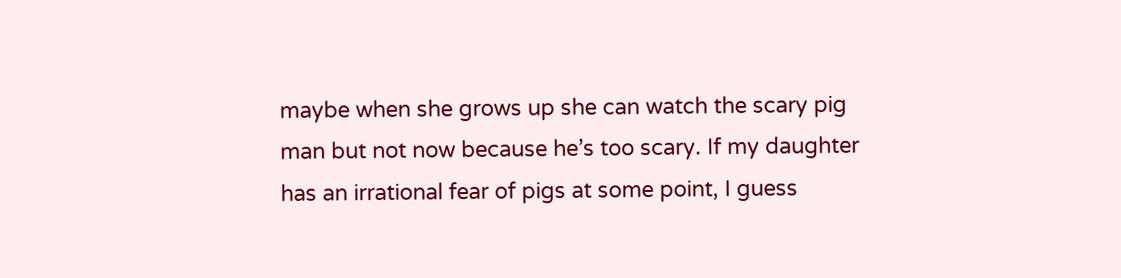maybe when she grows up she can watch the scary pig man but not now because he’s too scary. If my daughter has an irrational fear of pigs at some point, I guess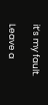it’s my fault.

Leave a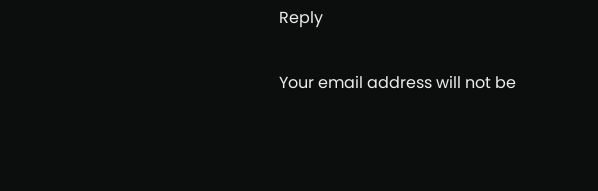Reply

Your email address will not be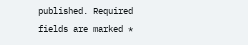published. Required fields are marked *